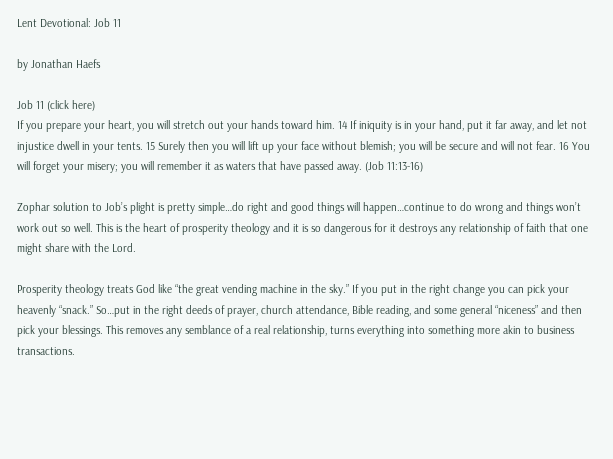Lent Devotional: Job 11

by Jonathan Haefs

Job 11 (click here)
If you prepare your heart, you will stretch out your hands toward him. 14 If iniquity is in your hand, put it far away, and let not injustice dwell in your tents. 15 Surely then you will lift up your face without blemish; you will be secure and will not fear. 16 You will forget your misery; you will remember it as waters that have passed away. (Job 11:13-16)

Zophar solution to Job’s plight is pretty simple…do right and good things will happen…continue to do wrong and things won’t work out so well. This is the heart of prosperity theology and it is so dangerous for it destroys any relationship of faith that one might share with the Lord.

Prosperity theology treats God like “the great vending machine in the sky.” If you put in the right change you can pick your heavenly “snack.” So…put in the right deeds of prayer, church attendance, Bible reading, and some general “niceness” and then pick your blessings. This removes any semblance of a real relationship, turns everything into something more akin to business transactions.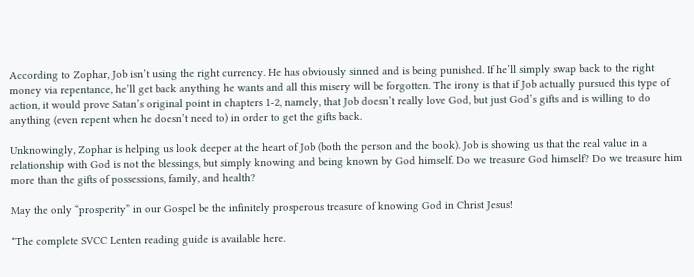According to Zophar, Job isn’t using the right currency. He has obviously sinned and is being punished. If he’ll simply swap back to the right money via repentance, he’ll get back anything he wants and all this misery will be forgotten. The irony is that if Job actually pursued this type of action, it would prove Satan’s original point in chapters 1-2, namely, that Job doesn’t really love God, but just God’s gifts and is willing to do anything (even repent when he doesn’t need to) in order to get the gifts back.

Unknowingly, Zophar is helping us look deeper at the heart of Job (both the person and the book). Job is showing us that the real value in a relationship with God is not the blessings, but simply knowing and being known by God himself. Do we treasure God himself? Do we treasure him more than the gifts of possessions, family, and health?

May the only “prosperity” in our Gospel be the infinitely prosperous treasure of knowing God in Christ Jesus!

*The complete SVCC Lenten reading guide is available here.